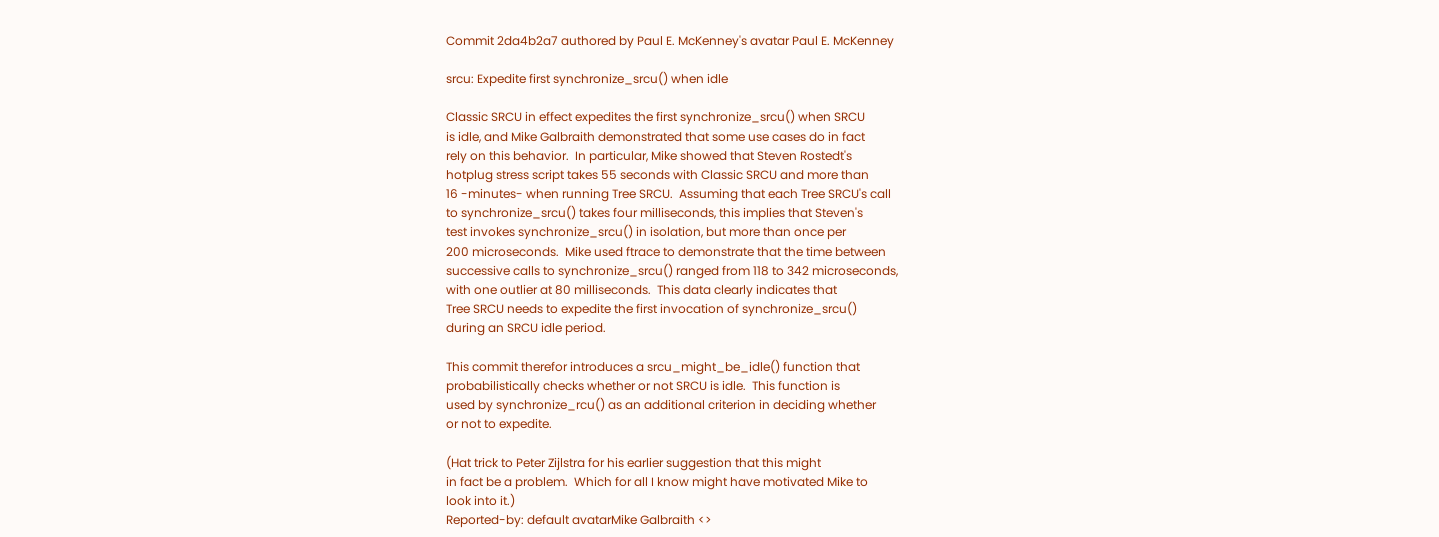Commit 2da4b2a7 authored by Paul E. McKenney's avatar Paul E. McKenney

srcu: Expedite first synchronize_srcu() when idle

Classic SRCU in effect expedites the first synchronize_srcu() when SRCU
is idle, and Mike Galbraith demonstrated that some use cases do in fact
rely on this behavior.  In particular, Mike showed that Steven Rostedt's
hotplug stress script takes 55 seconds with Classic SRCU and more than
16 -minutes- when running Tree SRCU.  Assuming that each Tree SRCU's call
to synchronize_srcu() takes four milliseconds, this implies that Steven's
test invokes synchronize_srcu() in isolation, but more than once per
200 microseconds.  Mike used ftrace to demonstrate that the time between
successive calls to synchronize_srcu() ranged from 118 to 342 microseconds,
with one outlier at 80 milliseconds.  This data clearly indicates that
Tree SRCU needs to expedite the first invocation of synchronize_srcu()
during an SRCU idle period.

This commit therefor introduces a srcu_might_be_idle() function that
probabilistically checks whether or not SRCU is idle.  This function is
used by synchronize_rcu() as an additional criterion in deciding whether
or not to expedite.

(Hat trick to Peter Zijlstra for his earlier suggestion that this might
in fact be a problem.  Which for all I know might have motivated Mike to
look into it.)
Reported-by: default avatarMike Galbraith <>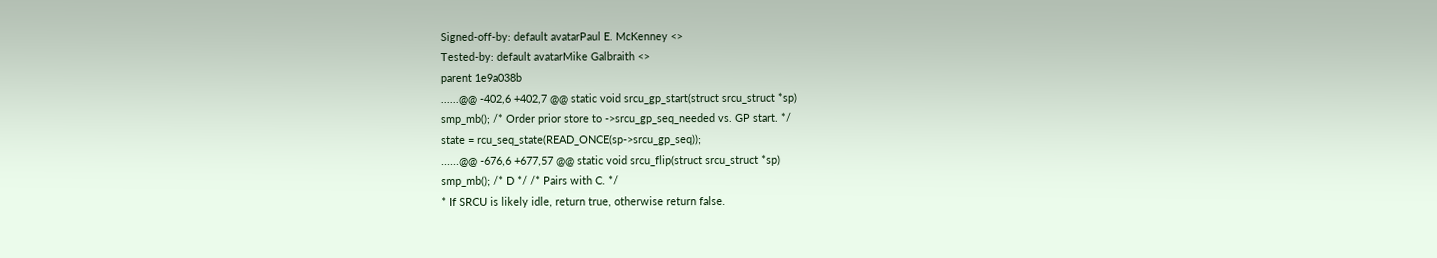Signed-off-by: default avatarPaul E. McKenney <>
Tested-by: default avatarMike Galbraith <>
parent 1e9a038b
......@@ -402,6 +402,7 @@ static void srcu_gp_start(struct srcu_struct *sp)
smp_mb(); /* Order prior store to ->srcu_gp_seq_needed vs. GP start. */
state = rcu_seq_state(READ_ONCE(sp->srcu_gp_seq));
......@@ -676,6 +677,57 @@ static void srcu_flip(struct srcu_struct *sp)
smp_mb(); /* D */ /* Pairs with C. */
* If SRCU is likely idle, return true, otherwise return false.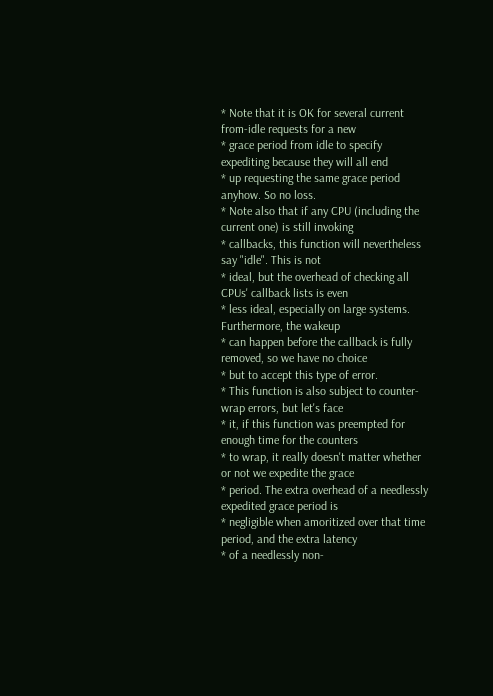* Note that it is OK for several current from-idle requests for a new
* grace period from idle to specify expediting because they will all end
* up requesting the same grace period anyhow. So no loss.
* Note also that if any CPU (including the current one) is still invoking
* callbacks, this function will nevertheless say "idle". This is not
* ideal, but the overhead of checking all CPUs' callback lists is even
* less ideal, especially on large systems. Furthermore, the wakeup
* can happen before the callback is fully removed, so we have no choice
* but to accept this type of error.
* This function is also subject to counter-wrap errors, but let's face
* it, if this function was preempted for enough time for the counters
* to wrap, it really doesn't matter whether or not we expedite the grace
* period. The extra overhead of a needlessly expedited grace period is
* negligible when amoritized over that time period, and the extra latency
* of a needlessly non-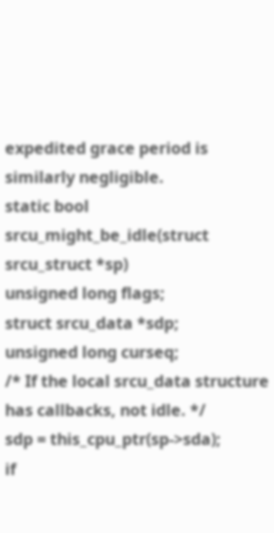expedited grace period is similarly negligible.
static bool srcu_might_be_idle(struct srcu_struct *sp)
unsigned long flags;
struct srcu_data *sdp;
unsigned long curseq;
/* If the local srcu_data structure has callbacks, not idle. */
sdp = this_cpu_ptr(sp->sda);
if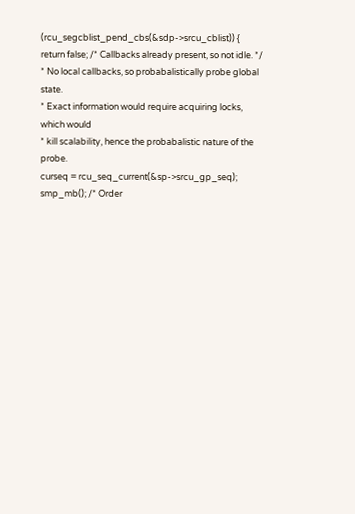(rcu_segcblist_pend_cbs(&sdp->srcu_cblist)) {
return false; /* Callbacks already present, so not idle. */
* No local callbacks, so probabalistically probe global state.
* Exact information would require acquiring locks, which would
* kill scalability, hence the probabalistic nature of the probe.
curseq = rcu_seq_current(&sp->srcu_gp_seq);
smp_mb(); /* Order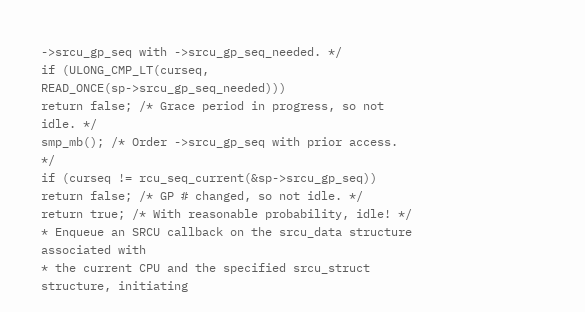->srcu_gp_seq with ->srcu_gp_seq_needed. */
if (ULONG_CMP_LT(curseq, READ_ONCE(sp->srcu_gp_seq_needed)))
return false; /* Grace period in progress, so not idle. */
smp_mb(); /* Order ->srcu_gp_seq with prior access. */
if (curseq != rcu_seq_current(&sp->srcu_gp_seq))
return false; /* GP # changed, so not idle. */
return true; /* With reasonable probability, idle! */
* Enqueue an SRCU callback on the srcu_data structure associated with
* the current CPU and the specified srcu_struct structure, initiating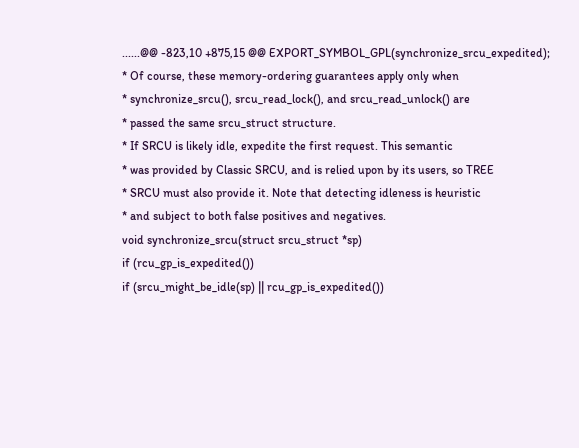......@@ -823,10 +875,15 @@ EXPORT_SYMBOL_GPL(synchronize_srcu_expedited);
* Of course, these memory-ordering guarantees apply only when
* synchronize_srcu(), srcu_read_lock(), and srcu_read_unlock() are
* passed the same srcu_struct structure.
* If SRCU is likely idle, expedite the first request. This semantic
* was provided by Classic SRCU, and is relied upon by its users, so TREE
* SRCU must also provide it. Note that detecting idleness is heuristic
* and subject to both false positives and negatives.
void synchronize_srcu(struct srcu_struct *sp)
if (rcu_gp_is_expedited())
if (srcu_might_be_idle(sp) || rcu_gp_is_expedited())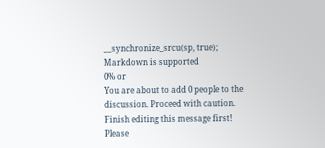__synchronize_srcu(sp, true);
Markdown is supported
0% or
You are about to add 0 people to the discussion. Proceed with caution.
Finish editing this message first!
Please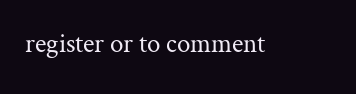register or to comment